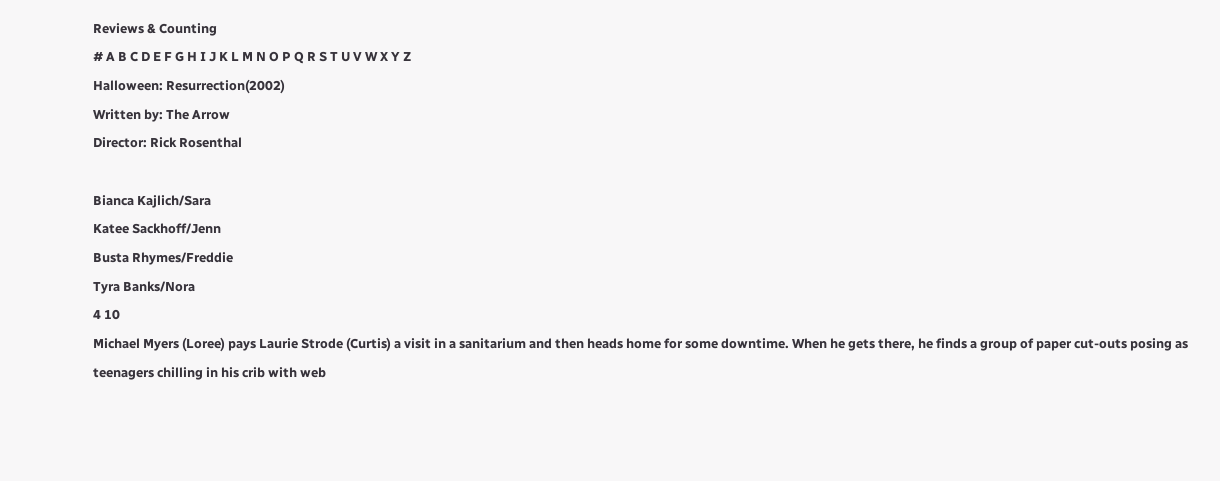Reviews & Counting
# A B C D E F G H I J K L M N O P Q R S T U V W X Y Z
Halloween: Resurrection(2002)
Written by: The Arrow
Director: Rick Rosenthal

Bianca Kajlich/Sara
Katee Sackhoff/Jenn
Busta Rhymes/Freddie
Tyra Banks/Nora
4 10
Michael Myers (Loree) pays Laurie Strode (Curtis) a visit in a sanitarium and then heads home for some downtime. When he gets there, he finds a group of paper cut-outs posing as teenagers chilling in his crib with web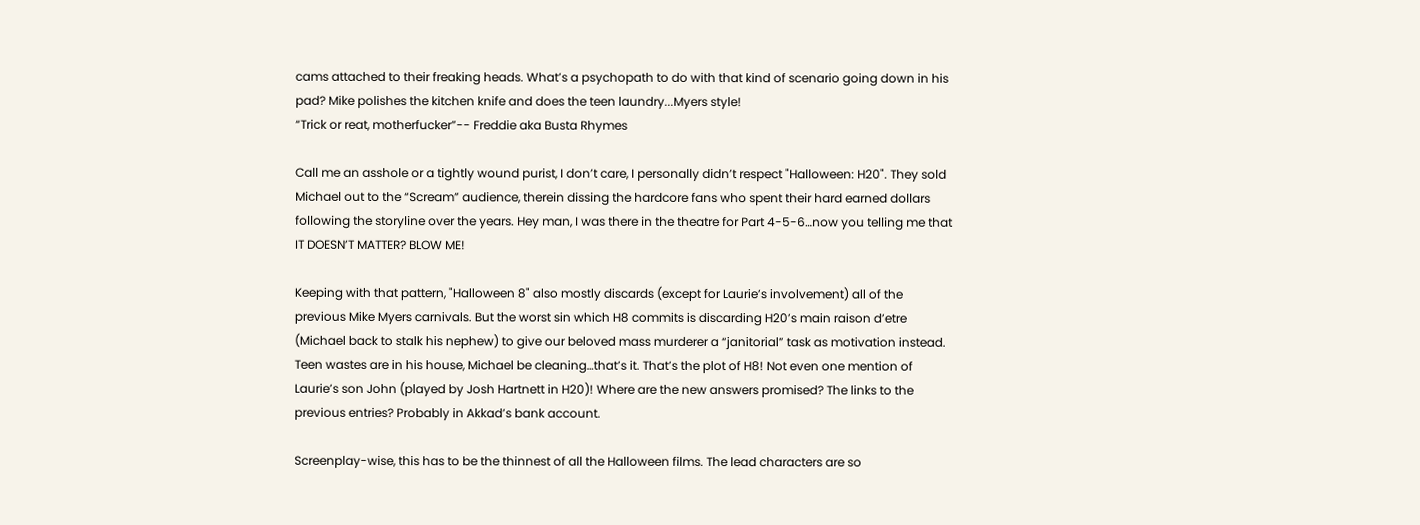cams attached to their freaking heads. What’s a psychopath to do with that kind of scenario going down in his pad? Mike polishes the kitchen knife and does the teen laundry...Myers style!
“Trick or reat, motherfucker”-- Freddie aka Busta Rhymes

Call me an asshole or a tightly wound purist, I don’t care, I personally didn’t respect "Halloween: H20". They sold Michael out to the “Scream” audience, therein dissing the hardcore fans who spent their hard earned dollars following the storyline over the years. Hey man, I was there in the theatre for Part 4-5-6…now you telling me that IT DOESN’T MATTER? BLOW ME!

Keeping with that pattern, "Halloween 8" also mostly discards (except for Laurie’s involvement) all of the previous Mike Myers carnivals. But the worst sin which H8 commits is discarding H20’s main raison d’etre (Michael back to stalk his nephew) to give our beloved mass murderer a “janitorial” task as motivation instead. Teen wastes are in his house, Michael be cleaning…that’s it. That’s the plot of H8! Not even one mention of Laurie’s son John (played by Josh Hartnett in H20)! Where are the new answers promised? The links to the previous entries? Probably in Akkad’s bank account.

Screenplay-wise, this has to be the thinnest of all the Halloween films. The lead characters are so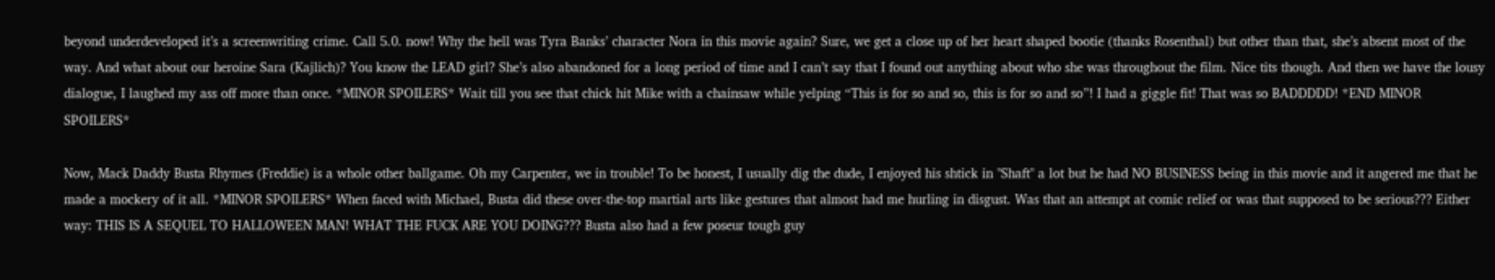beyond underdeveloped it’s a screenwriting crime. Call 5.0. now! Why the hell was Tyra Banks’ character Nora in this movie again? Sure, we get a close up of her heart shaped bootie (thanks Rosenthal) but other than that, she’s absent most of the way. And what about our heroine Sara (Kajlich)? You know the LEAD girl? She’s also abandoned for a long period of time and I can’t say that I found out anything about who she was throughout the film. Nice tits though. And then we have the lousy dialogue, I laughed my ass off more than once. *MINOR SPOILERS* Wait till you see that chick hit Mike with a chainsaw while yelping “This is for so and so, this is for so and so”! I had a giggle fit! That was so BADDDDD! *END MINOR SPOILERS*

Now, Mack Daddy Busta Rhymes (Freddie) is a whole other ballgame. Oh my Carpenter, we in trouble! To be honest, I usually dig the dude, I enjoyed his shtick in "Shaft" a lot but he had NO BUSINESS being in this movie and it angered me that he made a mockery of it all. *MINOR SPOILERS* When faced with Michael, Busta did these over-the-top martial arts like gestures that almost had me hurling in disgust. Was that an attempt at comic relief or was that supposed to be serious??? Either way: THIS IS A SEQUEL TO HALLOWEEN MAN! WHAT THE FUCK ARE YOU DOING??? Busta also had a few poseur tough guy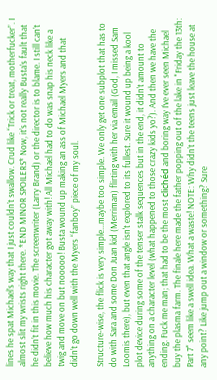lines he spat Michael’s way that I just couldn’t swallow. Crud like “Trick or treat, motherfucker”. I almost slit my wrists right there. *END MINOR SPOILERS* Now, it’s not really Busta’s fault that he didn’t fit in this movie. The screenwriter (Larry Brand) or the director is to blame. I still can’t believe how much his character got away with! All Michael had to do was snap his neck like a twig and move on but nooooo! Busta wound up making an ass of Michael Myers and that didn’t go down well with the Myers “fanboy” piece of my soul.

Structure-wise, the flick is very simple...maybe too simple. We only get one subplot that has to do with Sara and some Don Juan kid (Merriman) flirting with her via email (God, I missed Sam Loomis there), but even that angle isn't explored to its fullest. Sure it wound up being a kool plot device during some of the tenser stalk sequences but in the end, it didn’t amount to anything on a character level (what happened to those crazy kids yo?). And then we have the ending. Fuck me man; that had to be the most clichéd and boring way I’ve ever seen Michael buy the plasma farm. The finale here made the father popping out of the lake in "Friday the 13th: Part 7" seem like a swell idea. What a waste! NOTE: Why didn’t the teens just leave the house at any point? Like jump out a window or something? Sure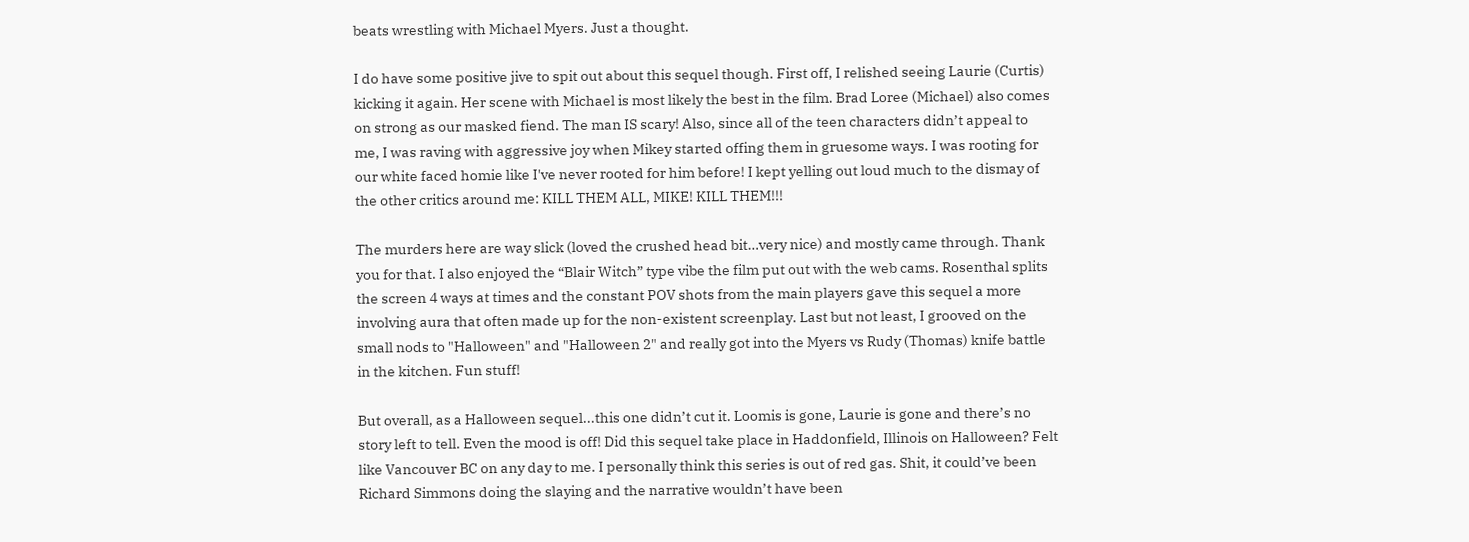beats wrestling with Michael Myers. Just a thought.

I do have some positive jive to spit out about this sequel though. First off, I relished seeing Laurie (Curtis) kicking it again. Her scene with Michael is most likely the best in the film. Brad Loree (Michael) also comes on strong as our masked fiend. The man IS scary! Also, since all of the teen characters didn’t appeal to me, I was raving with aggressive joy when Mikey started offing them in gruesome ways. I was rooting for our white faced homie like I've never rooted for him before! I kept yelling out loud much to the dismay of the other critics around me: KILL THEM ALL, MIKE! KILL THEM!!!

The murders here are way slick (loved the crushed head bit…very nice) and mostly came through. Thank you for that. I also enjoyed the “Blair Witch” type vibe the film put out with the web cams. Rosenthal splits the screen 4 ways at times and the constant POV shots from the main players gave this sequel a more involving aura that often made up for the non-existent screenplay. Last but not least, I grooved on the small nods to "Halloween" and "Halloween 2" and really got into the Myers vs Rudy (Thomas) knife battle in the kitchen. Fun stuff!

But overall, as a Halloween sequel...this one didn’t cut it. Loomis is gone, Laurie is gone and there’s no story left to tell. Even the mood is off! Did this sequel take place in Haddonfield, Illinois on Halloween? Felt like Vancouver BC on any day to me. I personally think this series is out of red gas. Shit, it could’ve been Richard Simmons doing the slaying and the narrative wouldn’t have been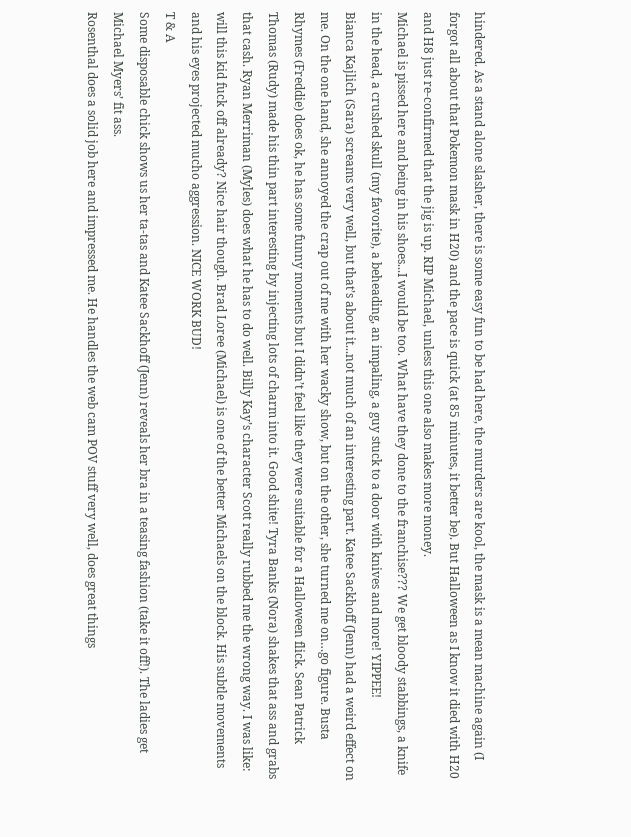hindered. As a stand alone slasher, there is some easy fun to be had here, the murders are kool, the mask is a mean machine again (I forgot all about that Pokemon mask in H20) and the pace is quick (at 85 minutes, it better be). But Halloween as I know it died with H20 and H8 just re-confirmed that the jig is up. RIP Michael, unless this one also makes more money.
Michael is pissed here and being in his shoes...I would be too. What have they done to the franchise??? We get bloody stabbings, a knife in the head, a crushed skull (my favorite), a beheading, an impaling, a guy stuck to a door with knives and more! YIPPEE!
Bianca Kajlich (Sara) screams very well, but that’s about it...not much of an interesting part. Katee Sackhoff (Jenn) had a weird effect on me. On the one hand, she annoyed the crap out of me with her wacky show, but on the other, she turned me on…go figure. Busta Rhymes (Freddie) does ok, he has some funny moments but I didn’t feel like they were suitable for a Halloween flick. Sean Patrick Thomas (Rudy) made his thin part interesting by injecting lots of charm into it. Good shite! Tyra Banks (Nora) shakes that ass and grabs that cash. Ryan Merriman (Myles) does what he has to do well. Billy Kay’s character Scott really rubbed me the wrong way. I was like: will this kid fuck off already? Nice hair though. Brad Loree (Michael) is one of the better Michaels on the block. His subtle movements and his eyes projected mucho aggression. NICE WORK BUD!
T & A
Some disposable chick shows us her ta-tas and Katee Sackhoff (Jenn) reveals her bra in a teasing fashion (take it off!). The ladies get Michael Myers’ fit ass.
Rosenthal does a solid job here and impressed me. He handles the web cam POV stuff very well, does great things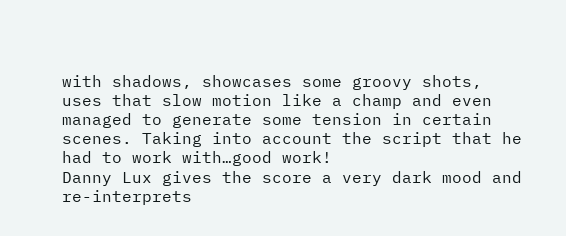with shadows, showcases some groovy shots, uses that slow motion like a champ and even managed to generate some tension in certain scenes. Taking into account the script that he had to work with…good work!
Danny Lux gives the score a very dark mood and re-interprets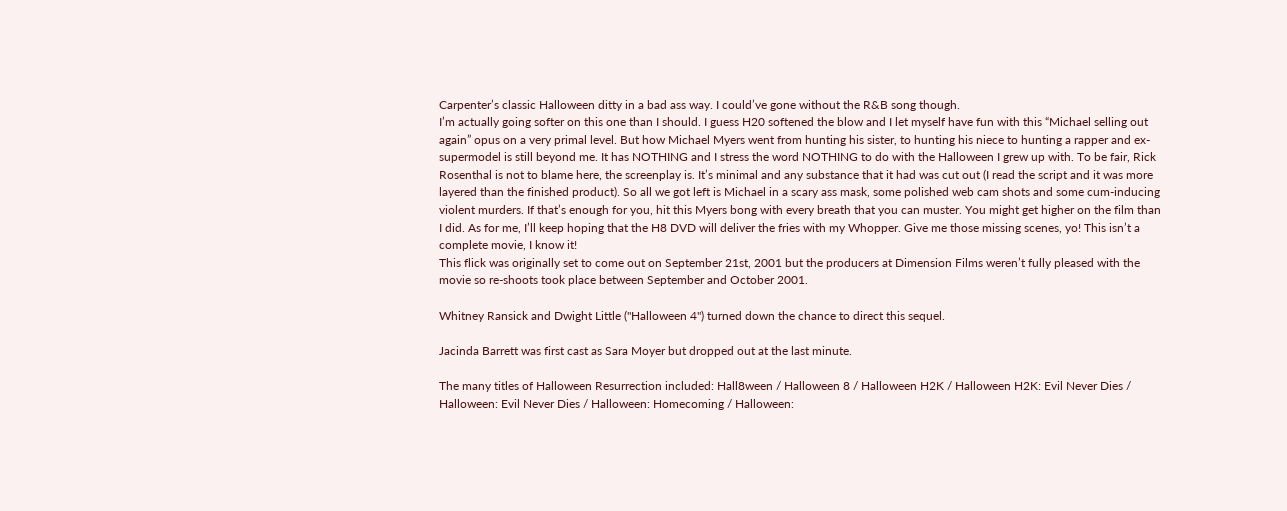Carpenter’s classic Halloween ditty in a bad ass way. I could’ve gone without the R&B song though.
I’m actually going softer on this one than I should. I guess H20 softened the blow and I let myself have fun with this “Michael selling out again” opus on a very primal level. But how Michael Myers went from hunting his sister, to hunting his niece to hunting a rapper and ex-supermodel is still beyond me. It has NOTHING and I stress the word NOTHING to do with the Halloween I grew up with. To be fair, Rick Rosenthal is not to blame here, the screenplay is. It’s minimal and any substance that it had was cut out (I read the script and it was more layered than the finished product). So all we got left is Michael in a scary ass mask, some polished web cam shots and some cum-inducing violent murders. If that’s enough for you, hit this Myers bong with every breath that you can muster. You might get higher on the film than I did. As for me, I’ll keep hoping that the H8 DVD will deliver the fries with my Whopper. Give me those missing scenes, yo! This isn’t a complete movie, I know it!
This flick was originally set to come out on September 21st, 2001 but the producers at Dimension Films weren’t fully pleased with the movie so re-shoots took place between September and October 2001.

Whitney Ransick and Dwight Little ("Halloween 4") turned down the chance to direct this sequel.

Jacinda Barrett was first cast as Sara Moyer but dropped out at the last minute.

The many titles of Halloween Resurrection included: Hall8ween / Halloween 8 / Halloween H2K / Halloween H2K: Evil Never Dies / Halloween: Evil Never Dies / Halloween: Homecoming / Halloween: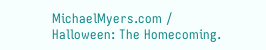MichaelMyers.com / Halloween: The Homecoming.